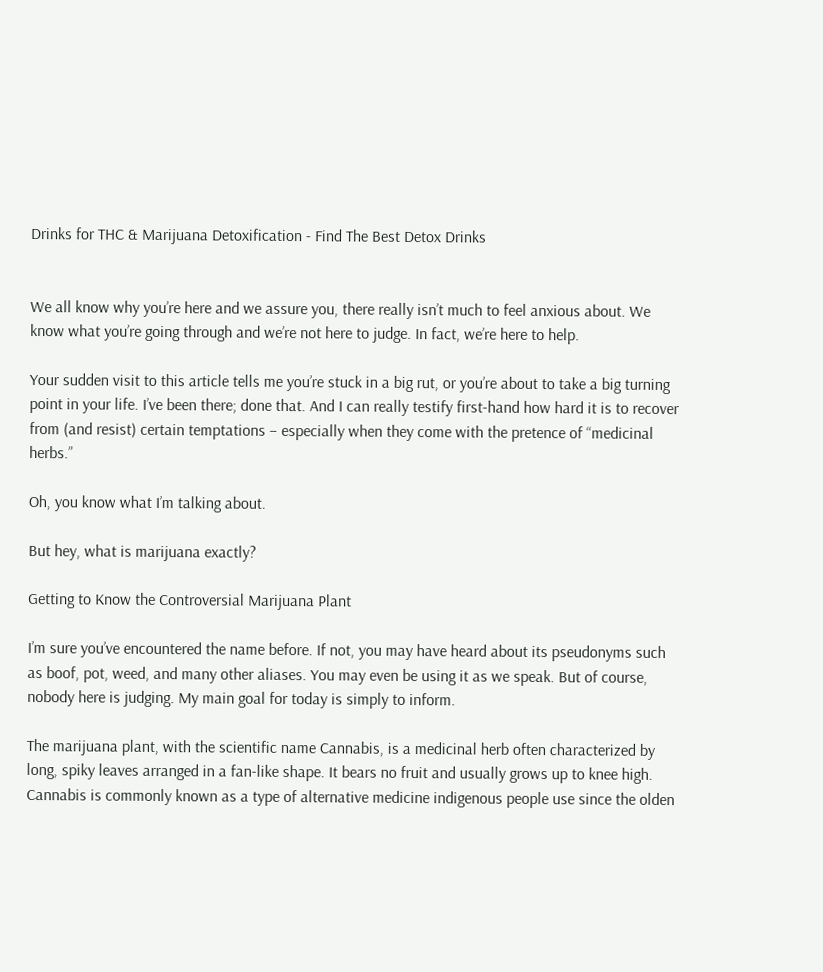Drinks for THC & Marijuana Detoxification - Find The Best Detox Drinks


We all know why you’re here and we assure you, there really isn’t much to feel anxious about. We know what you’re going through and we’re not here to judge. In fact, we’re here to help.

Your sudden visit to this article tells me you’re stuck in a big rut, or you’re about to take a big turning point in your life. I’ve been there; done that. And I can really testify first-hand how hard it is to recover from (and resist) certain temptations – especially when they come with the pretence of “medicinal herbs.”

Oh, you know what I’m talking about.

But hey, what is marijuana exactly?

Getting to Know the Controversial Marijuana Plant

I’m sure you’ve encountered the name before. If not, you may have heard about its pseudonyms such as boof, pot, weed, and many other aliases. You may even be using it as we speak. But of course, nobody here is judging. My main goal for today is simply to inform.

The marijuana plant, with the scientific name Cannabis, is a medicinal herb often characterized by long, spiky leaves arranged in a fan-like shape. It bears no fruit and usually grows up to knee high. Cannabis is commonly known as a type of alternative medicine indigenous people use since the olden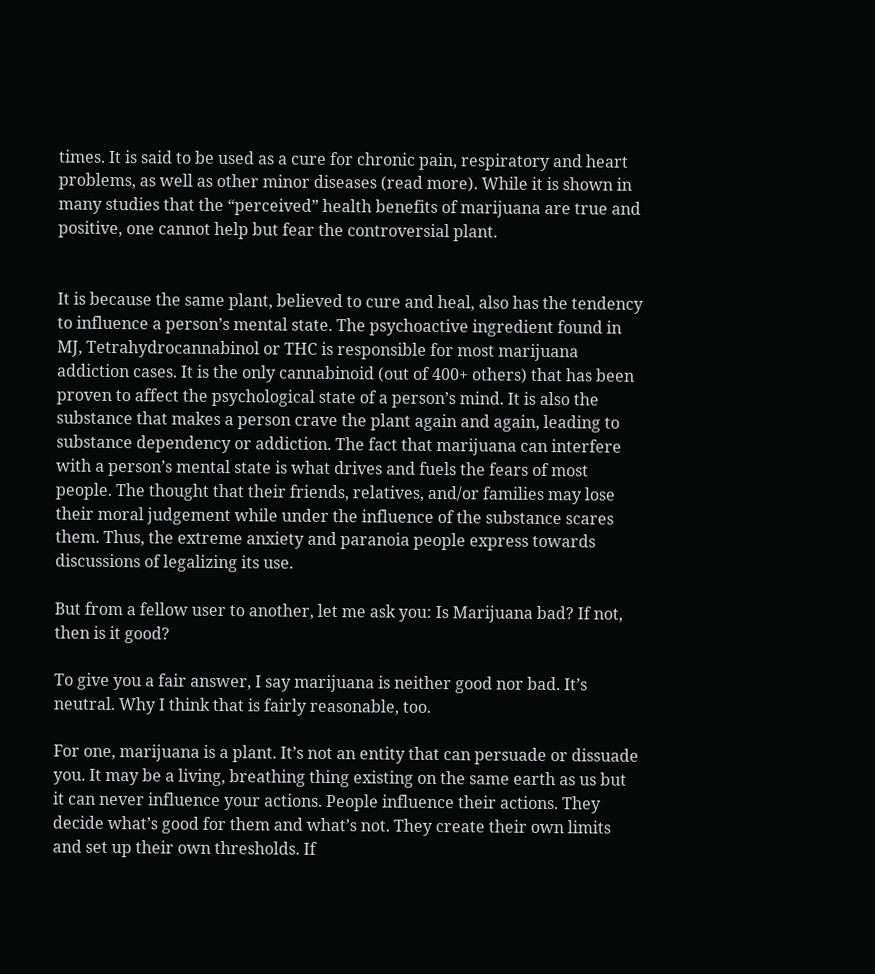times. It is said to be used as a cure for chronic pain, respiratory and heart problems, as well as other minor diseases (read more). While it is shown in many studies that the “perceived” health benefits of marijuana are true and positive, one cannot help but fear the controversial plant.


It is because the same plant, believed to cure and heal, also has the tendency to influence a person’s mental state. The psychoactive ingredient found in MJ, Tetrahydrocannabinol or THC is responsible for most marijuana addiction cases. It is the only cannabinoid (out of 400+ others) that has been proven to affect the psychological state of a person’s mind. It is also the substance that makes a person crave the plant again and again, leading to substance dependency or addiction. The fact that marijuana can interfere with a person’s mental state is what drives and fuels the fears of most people. The thought that their friends, relatives, and/or families may lose their moral judgement while under the influence of the substance scares them. Thus, the extreme anxiety and paranoia people express towards discussions of legalizing its use.

But from a fellow user to another, let me ask you: Is Marijuana bad? If not, then is it good?

To give you a fair answer, I say marijuana is neither good nor bad. It’s neutral. Why I think that is fairly reasonable, too.

For one, marijuana is a plant. It’s not an entity that can persuade or dissuade you. It may be a living, breathing thing existing on the same earth as us but it can never influence your actions. People influence their actions. They decide what’s good for them and what’s not. They create their own limits and set up their own thresholds. If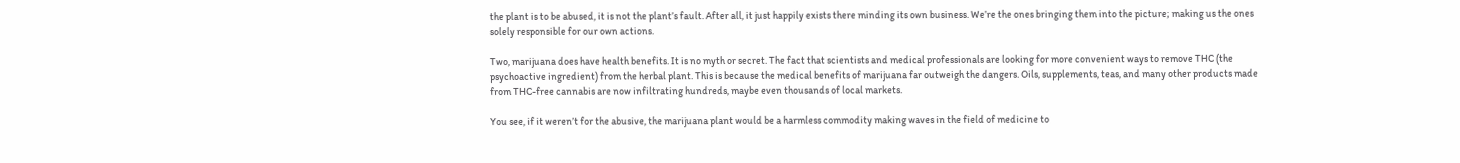the plant is to be abused, it is not the plant’s fault. After all, it just happily exists there minding its own business. We’re the ones bringing them into the picture; making us the ones solely responsible for our own actions.

Two, marijuana does have health benefits. It is no myth or secret. The fact that scientists and medical professionals are looking for more convenient ways to remove THC (the psychoactive ingredient) from the herbal plant. This is because the medical benefits of marijuana far outweigh the dangers. Oils, supplements, teas, and many other products made from THC-free cannabis are now infiltrating hundreds, maybe even thousands of local markets.

You see, if it weren’t for the abusive, the marijuana plant would be a harmless commodity making waves in the field of medicine to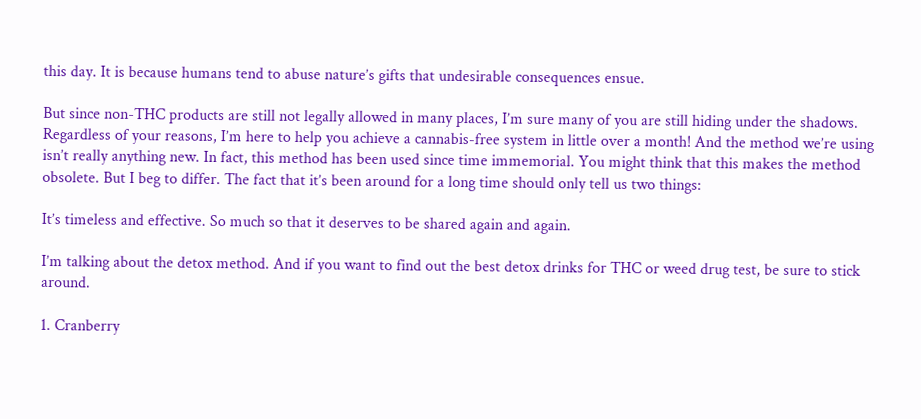this day. It is because humans tend to abuse nature’s gifts that undesirable consequences ensue.

But since non-THC products are still not legally allowed in many places, I’m sure many of you are still hiding under the shadows. Regardless of your reasons, I’m here to help you achieve a cannabis-free system in little over a month! And the method we’re using isn’t really anything new. In fact, this method has been used since time immemorial. You might think that this makes the method obsolete. But I beg to differ. The fact that it’s been around for a long time should only tell us two things:

It’s timeless and effective. So much so that it deserves to be shared again and again.

I’m talking about the detox method. And if you want to find out the best detox drinks for THC or weed drug test, be sure to stick around.

1. Cranberry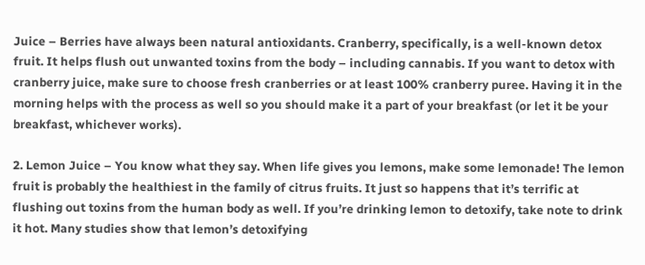Juice – Berries have always been natural antioxidants. Cranberry, specifically, is a well-known detox fruit. It helps flush out unwanted toxins from the body – including cannabis. If you want to detox with cranberry juice, make sure to choose fresh cranberries or at least 100% cranberry puree. Having it in the morning helps with the process as well so you should make it a part of your breakfast (or let it be your breakfast, whichever works).

2. Lemon Juice – You know what they say. When life gives you lemons, make some lemonade! The lemon fruit is probably the healthiest in the family of citrus fruits. It just so happens that it’s terrific at flushing out toxins from the human body as well. If you’re drinking lemon to detoxify, take note to drink it hot. Many studies show that lemon’s detoxifying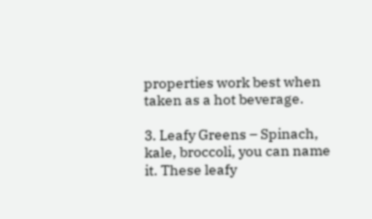properties work best when taken as a hot beverage.

3. Leafy Greens – Spinach, kale, broccoli, you can name it. These leafy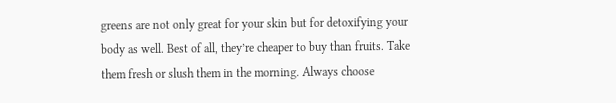greens are not only great for your skin but for detoxifying your body as well. Best of all, they’re cheaper to buy than fruits. Take them fresh or slush them in the morning. Always choose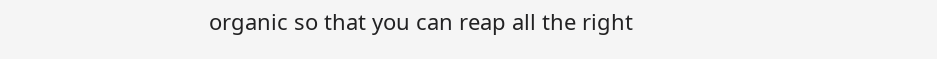organic so that you can reap all the right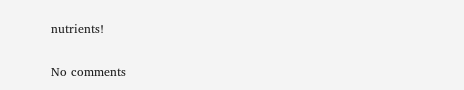nutrients!

No comments